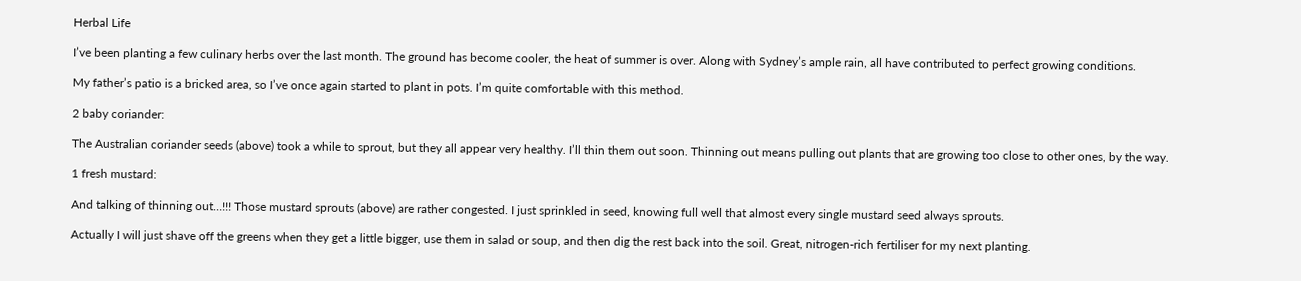Herbal Life

I’ve been planting a few culinary herbs over the last month. The ground has become cooler, the heat of summer is over. Along with Sydney’s ample rain, all have contributed to perfect growing conditions.

My father’s patio is a bricked area, so I’ve once again started to plant in pots. I’m quite comfortable with this method.

2 baby coriander:

The Australian coriander seeds (above) took a while to sprout, but they all appear very healthy. I’ll thin them out soon. Thinning out means pulling out plants that are growing too close to other ones, by the way.

1 fresh mustard:

And talking of thinning out…!!! Those mustard sprouts (above) are rather congested. I just sprinkled in seed, knowing full well that almost every single mustard seed always sprouts.

Actually I will just shave off the greens when they get a little bigger, use them in salad or soup, and then dig the rest back into the soil. Great, nitrogen-rich fertiliser for my next planting.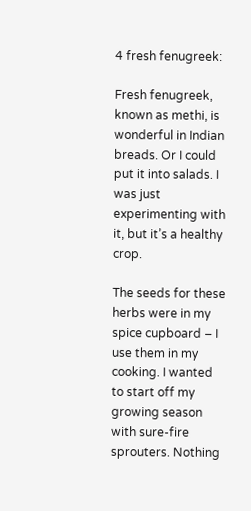4 fresh fenugreek:

Fresh fenugreek, known as methi, is wonderful in Indian breads. Or I could put it into salads. I was just experimenting with it, but it’s a healthy crop.

The seeds for these herbs were in my spice cupboard – I use them in my cooking. I wanted to start off my growing season with sure-fire sprouters. Nothing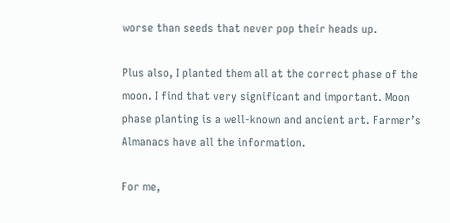worse than seeds that never pop their heads up.

Plus also, I planted them all at the correct phase of the moon. I find that very significant and important. Moon phase planting is a well-known and ancient art. Farmer’s Almanacs have all the information.

For me,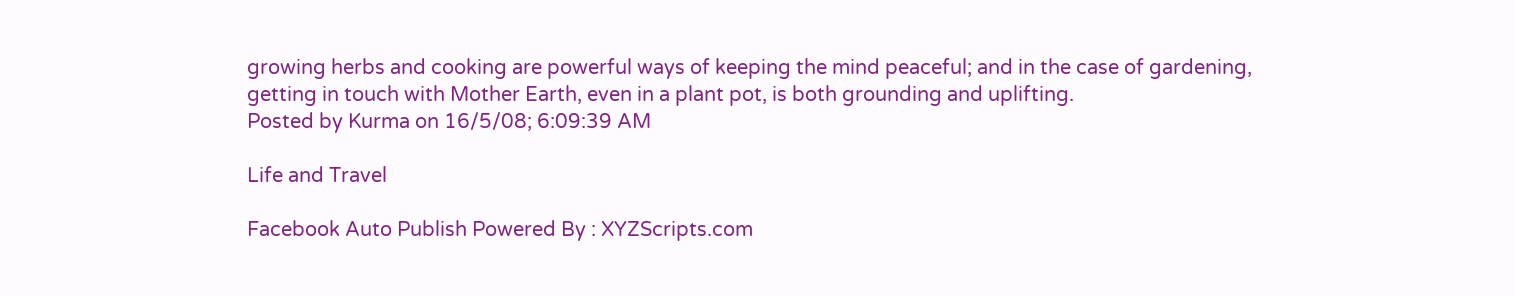growing herbs and cooking are powerful ways of keeping the mind peaceful; and in the case of gardening, getting in touch with Mother Earth, even in a plant pot, is both grounding and uplifting.
Posted by Kurma on 16/5/08; 6:09:39 AM

Life and Travel

Facebook Auto Publish Powered By : XYZScripts.com